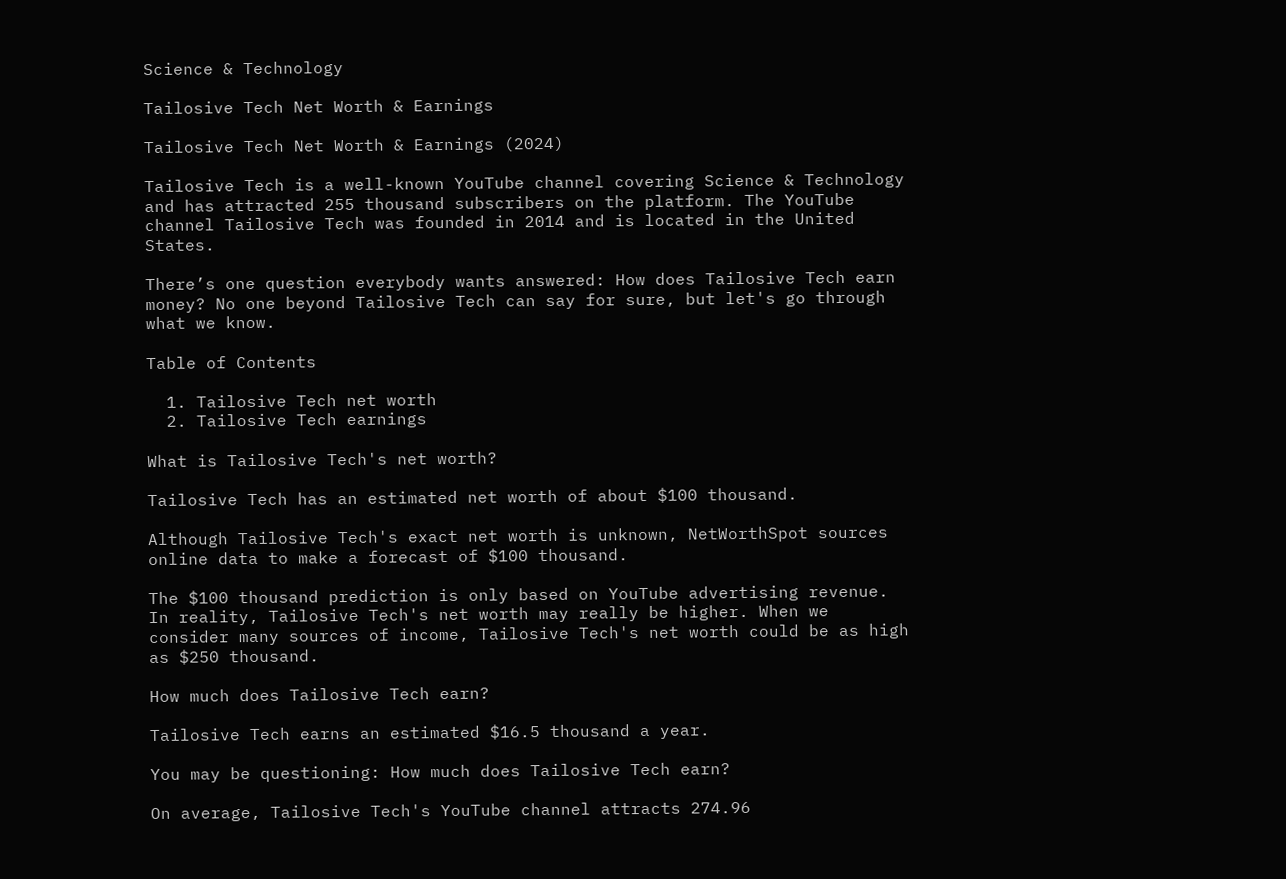Science & Technology

Tailosive Tech Net Worth & Earnings

Tailosive Tech Net Worth & Earnings (2024)

Tailosive Tech is a well-known YouTube channel covering Science & Technology and has attracted 255 thousand subscribers on the platform. The YouTube channel Tailosive Tech was founded in 2014 and is located in the United States.

There’s one question everybody wants answered: How does Tailosive Tech earn money? No one beyond Tailosive Tech can say for sure, but let's go through what we know.

Table of Contents

  1. Tailosive Tech net worth
  2. Tailosive Tech earnings

What is Tailosive Tech's net worth?

Tailosive Tech has an estimated net worth of about $100 thousand.

Although Tailosive Tech's exact net worth is unknown, NetWorthSpot sources online data to make a forecast of $100 thousand.

The $100 thousand prediction is only based on YouTube advertising revenue. In reality, Tailosive Tech's net worth may really be higher. When we consider many sources of income, Tailosive Tech's net worth could be as high as $250 thousand.

How much does Tailosive Tech earn?

Tailosive Tech earns an estimated $16.5 thousand a year.

You may be questioning: How much does Tailosive Tech earn?

On average, Tailosive Tech's YouTube channel attracts 274.96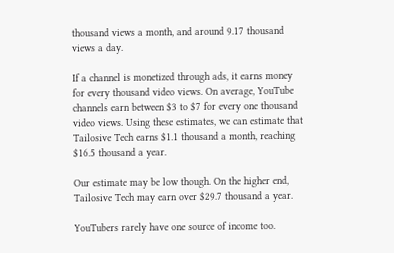thousand views a month, and around 9.17 thousand views a day.

If a channel is monetized through ads, it earns money for every thousand video views. On average, YouTube channels earn between $3 to $7 for every one thousand video views. Using these estimates, we can estimate that Tailosive Tech earns $1.1 thousand a month, reaching $16.5 thousand a year.

Our estimate may be low though. On the higher end, Tailosive Tech may earn over $29.7 thousand a year.

YouTubers rarely have one source of income too.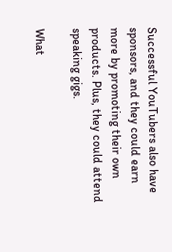Successful YouTubers also have sponsors, and they could earn more by promoting their own products. Plus, they could attend speaking gigs.

What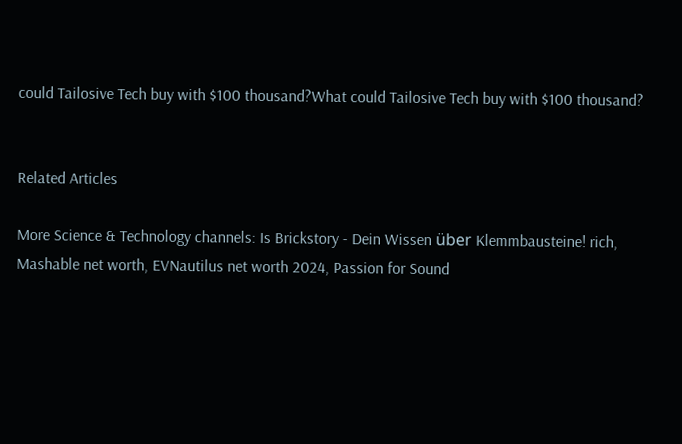could Tailosive Tech buy with $100 thousand?What could Tailosive Tech buy with $100 thousand?


Related Articles

More Science & Technology channels: Is Brickstory - Dein Wissen über Klemmbausteine! rich, Mashable net worth, EVNautilus net worth 2024, Passion for Sound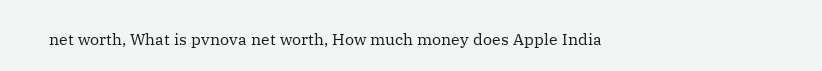net worth, What is pvnova net worth, How much money does Apple India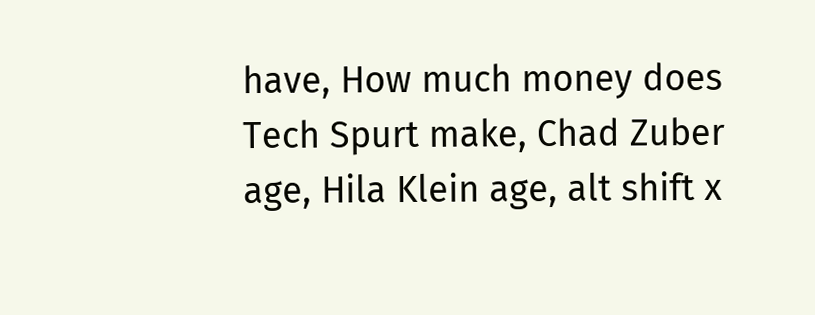have, How much money does Tech Spurt make, Chad Zuber age, Hila Klein age, alt shift x